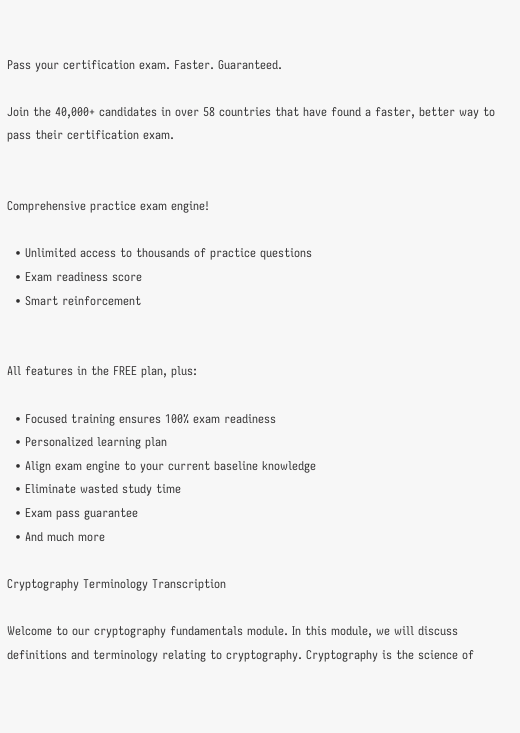Pass your certification exam. Faster. Guaranteed.

Join the 40,000+ candidates in over 58 countries that have found a faster, better way to pass their certification exam.


Comprehensive practice exam engine!

  • Unlimited access to thousands of practice questions
  • Exam readiness score
  • Smart reinforcement


All features in the FREE plan, plus:

  • Focused training ensures 100% exam readiness
  • Personalized learning plan
  • Align exam engine to your current baseline knowledge
  • Eliminate wasted study time
  • Exam pass guarantee
  • And much more

Cryptography Terminology Transcription

Welcome to our cryptography fundamentals module. In this module, we will discuss definitions and terminology relating to cryptography. Cryptography is the science of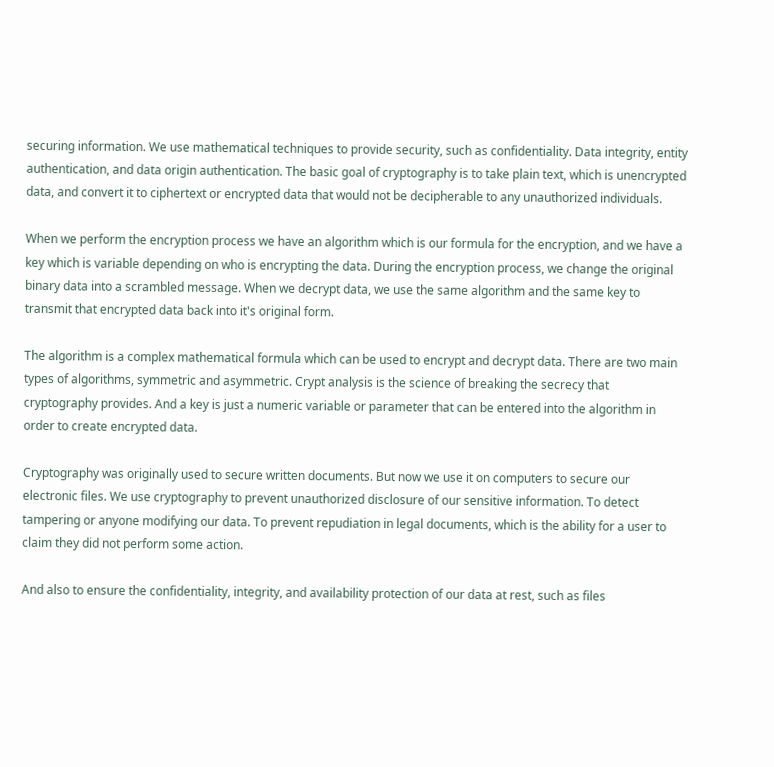securing information. We use mathematical techniques to provide security, such as confidentiality. Data integrity, entity authentication, and data origin authentication. The basic goal of cryptography is to take plain text, which is unencrypted data, and convert it to ciphertext or encrypted data that would not be decipherable to any unauthorized individuals.

When we perform the encryption process we have an algorithm which is our formula for the encryption, and we have a key which is variable depending on who is encrypting the data. During the encryption process, we change the original binary data into a scrambled message. When we decrypt data, we use the same algorithm and the same key to transmit that encrypted data back into it's original form.

The algorithm is a complex mathematical formula which can be used to encrypt and decrypt data. There are two main types of algorithms, symmetric and asymmetric. Crypt analysis is the science of breaking the secrecy that cryptography provides. And a key is just a numeric variable or parameter that can be entered into the algorithm in order to create encrypted data.

Cryptography was originally used to secure written documents. But now we use it on computers to secure our electronic files. We use cryptography to prevent unauthorized disclosure of our sensitive information. To detect tampering or anyone modifying our data. To prevent repudiation in legal documents, which is the ability for a user to claim they did not perform some action.

And also to ensure the confidentiality, integrity, and availability protection of our data at rest, such as files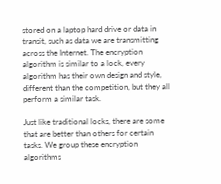stored on a laptop hard drive or data in transit, such as data we are transmitting across the Internet. The encryption algorithm is similar to a lock, every algorithm has their own design and style, different than the competition, but they all perform a similar task.

Just like traditional locks, there are some that are better than others for certain tasks. We group these encryption algorithms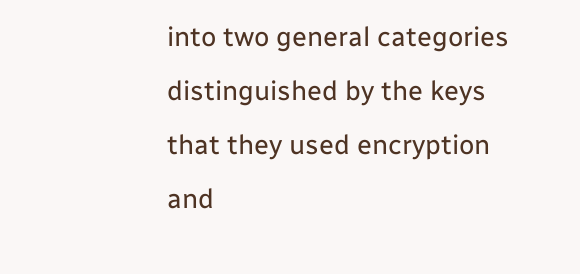into two general categories distinguished by the keys that they used encryption and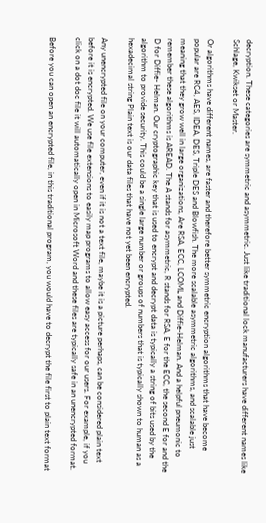decryption. These categories are symmetric and asymmetric. Just like traditional lock manufacturers have different names like Schlage, Kwikset or Master.

Or algorithms have different names, are faster and therefore better symmetric encryption algorithms that have become popular are RC4, AES, IDEA, DES, Triple DES and Blowfish. The more scalable asymmetric algorithms, and scalable just meaning that they grow well in large organizations, Are RSA, ECC, LCOML and Diffie-Helman. And a helpful pneumonic to remember these algorithms is AREAD. The A stands for asymmetric, R stands for RSA, E for the ECC, the second E for and the D for Diffie- Helman. Our cryptographic key that is used to encrypt and decrypt data is typically a string of bits used by the algorithm to provide security. This could be a single large number or groups of numbers that is typically shown to human as a hexadecimal string Plain text is our data files that have not yet been encrypted.

Any unencrypted file on your computer, even if it is not a text file, maybe it is a picture perhaps, can be considered plain text before it is encrypted. We use file extensions to easily map programs to allow easy access for our users. For example, if you click on a dot doc file it will automatically open in Microsoft Word and these files are typically safe in an unencrypted format.

Before you can open an encrypted file, in this traditional program, you would have to decrypt the file first to plain text format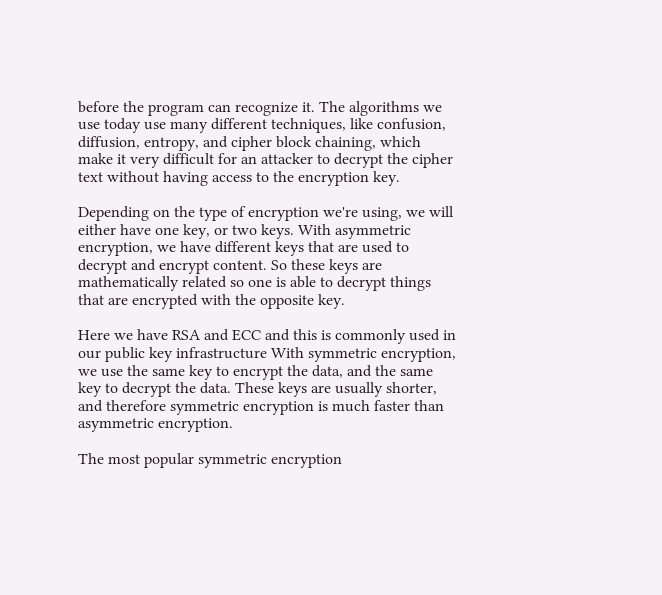before the program can recognize it. The algorithms we use today use many different techniques, like confusion, diffusion, entropy, and cipher block chaining, which make it very difficult for an attacker to decrypt the cipher text without having access to the encryption key.

Depending on the type of encryption we're using, we will either have one key, or two keys. With asymmetric encryption, we have different keys that are used to decrypt and encrypt content. So these keys are mathematically related so one is able to decrypt things that are encrypted with the opposite key.

Here we have RSA and ECC and this is commonly used in our public key infrastructure With symmetric encryption, we use the same key to encrypt the data, and the same key to decrypt the data. These keys are usually shorter, and therefore symmetric encryption is much faster than asymmetric encryption.

The most popular symmetric encryption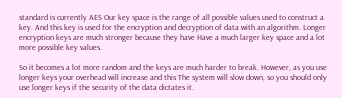standard is currently AES Our key space is the range of all possible values used to construct a key. And this key is used for the encryption and decryption of data with an algorithm. Longer encryption keys are much stronger because they have Have a much larger key space and a lot more possible key values.

So it becomes a lot more random and the keys are much harder to break. However, as you use longer keys your overhead will increase and this The system will slow down, so you should only use longer keys if the security of the data dictates it.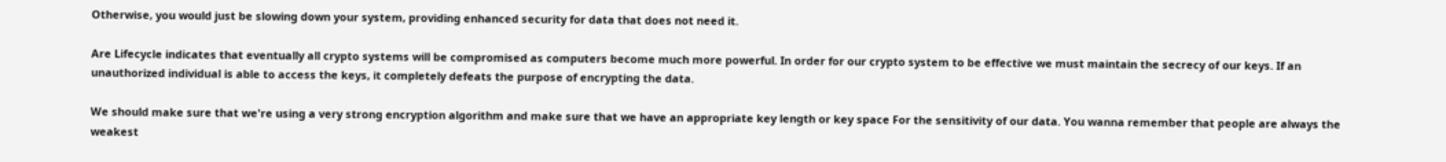Otherwise, you would just be slowing down your system, providing enhanced security for data that does not need it.

Are Lifecycle indicates that eventually all crypto systems will be compromised as computers become much more powerful. In order for our crypto system to be effective we must maintain the secrecy of our keys. If an unauthorized individual is able to access the keys, it completely defeats the purpose of encrypting the data.

We should make sure that we're using a very strong encryption algorithm and make sure that we have an appropriate key length or key space For the sensitivity of our data. You wanna remember that people are always the weakest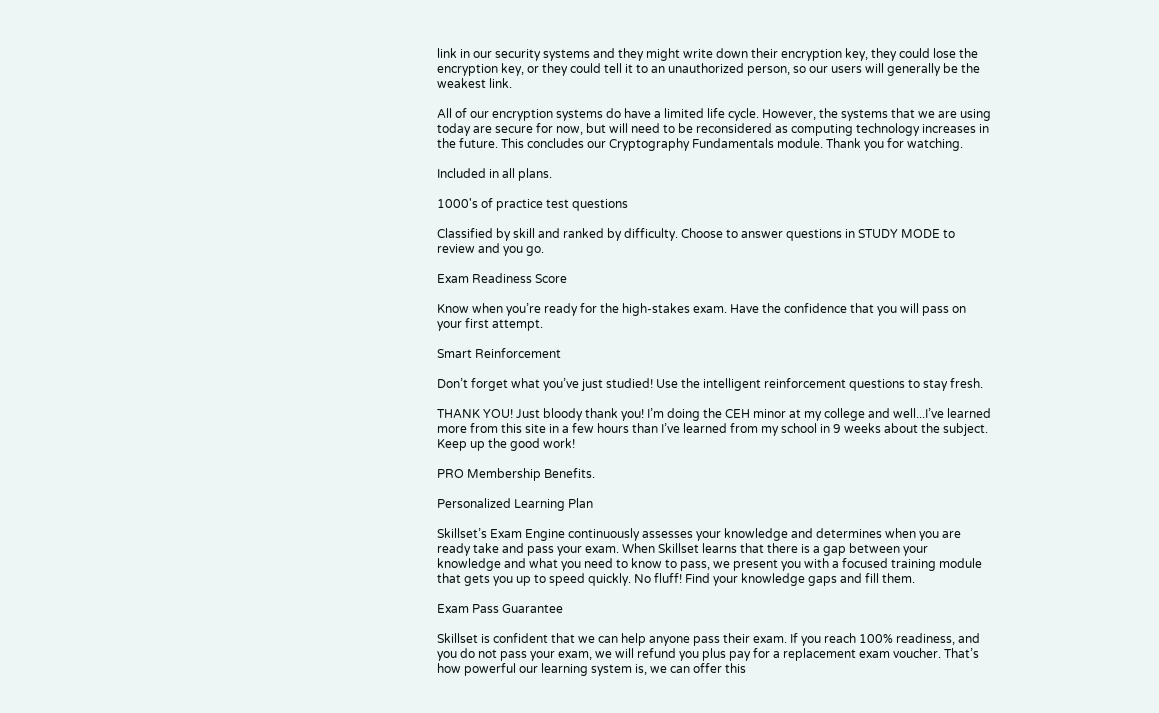link in our security systems and they might write down their encryption key, they could lose the encryption key, or they could tell it to an unauthorized person, so our users will generally be the weakest link.

All of our encryption systems do have a limited life cycle. However, the systems that we are using today are secure for now, but will need to be reconsidered as computing technology increases in the future. This concludes our Cryptography Fundamentals module. Thank you for watching.

Included in all plans.

1000's of practice test questions

Classified by skill and ranked by difficulty. Choose to answer questions in STUDY MODE to review and you go.

Exam Readiness Score

Know when you’re ready for the high-stakes exam. Have the confidence that you will pass on your first attempt.

Smart Reinforcement

Don’t forget what you’ve just studied! Use the intelligent reinforcement questions to stay fresh.

THANK YOU! Just bloody thank you! I’m doing the CEH minor at my college and well...I’ve learned more from this site in a few hours than I’ve learned from my school in 9 weeks about the subject. Keep up the good work!

PRO Membership Benefits.

Personalized Learning Plan

Skillset’s Exam Engine continuously assesses your knowledge and determines when you are ready take and pass your exam. When Skillset learns that there is a gap between your knowledge and what you need to know to pass, we present you with a focused training module that gets you up to speed quickly. No fluff! Find your knowledge gaps and fill them.

Exam Pass Guarantee

Skillset is confident that we can help anyone pass their exam. If you reach 100% readiness, and you do not pass your exam, we will refund you plus pay for a replacement exam voucher. That’s how powerful our learning system is, we can offer this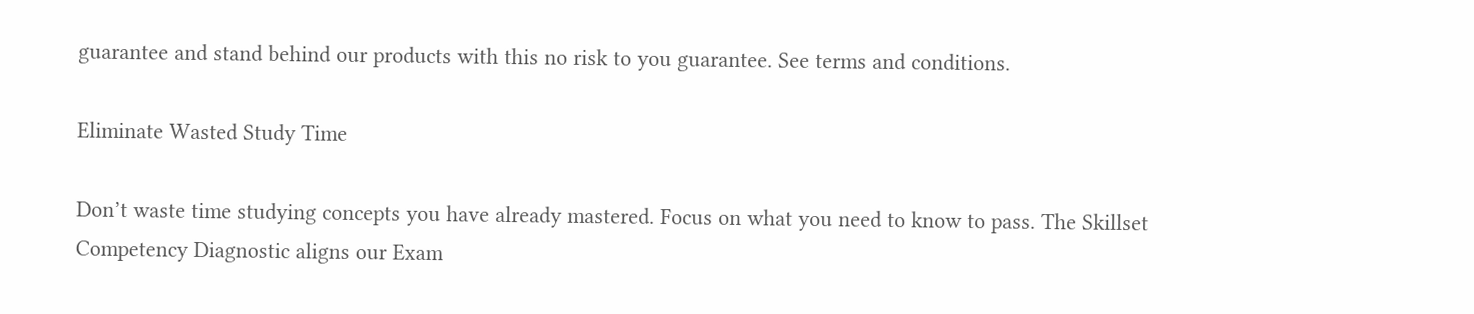guarantee and stand behind our products with this no risk to you guarantee. See terms and conditions.

Eliminate Wasted Study Time

Don’t waste time studying concepts you have already mastered. Focus on what you need to know to pass. The Skillset Competency Diagnostic aligns our Exam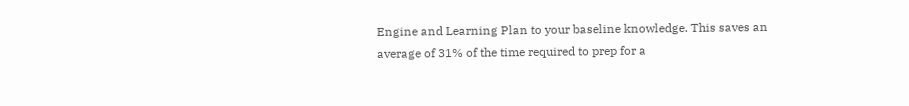Engine and Learning Plan to your baseline knowledge. This saves an average of 31% of the time required to prep for a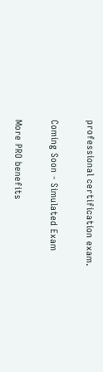professional certification exam.

Coming Soon - Simulated Exam

More PRO benefits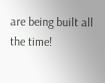are being built all the time!